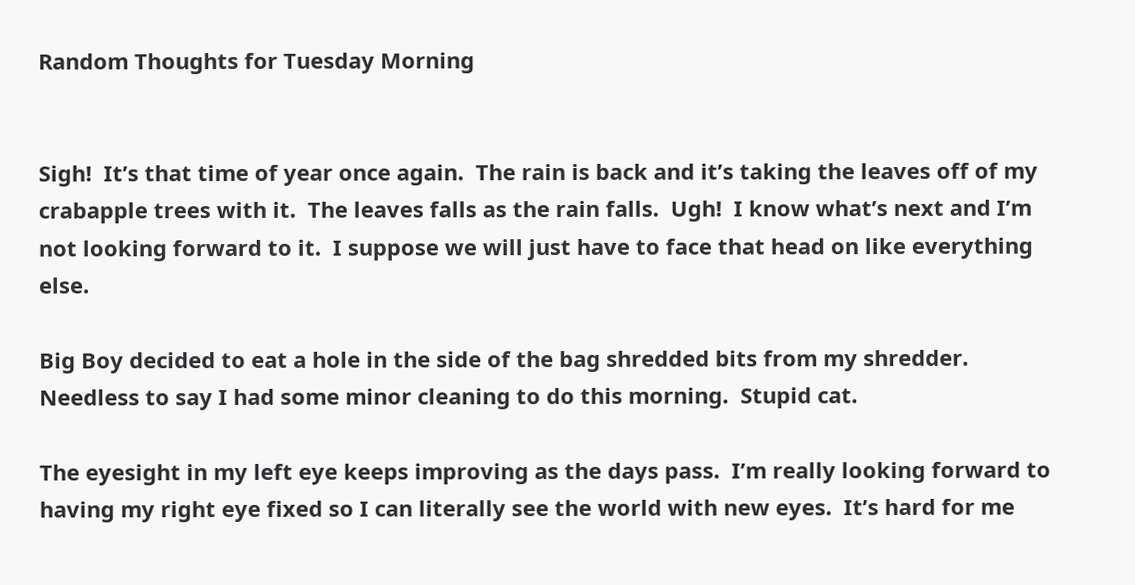Random Thoughts for Tuesday Morning


Sigh!  It’s that time of year once again.  The rain is back and it’s taking the leaves off of my crabapple trees with it.  The leaves falls as the rain falls.  Ugh!  I know what’s next and I’m not looking forward to it.  I suppose we will just have to face that head on like everything else.

Big Boy decided to eat a hole in the side of the bag shredded bits from my shredder.  Needless to say I had some minor cleaning to do this morning.  Stupid cat.

The eyesight in my left eye keeps improving as the days pass.  I’m really looking forward to having my right eye fixed so I can literally see the world with new eyes.  It’s hard for me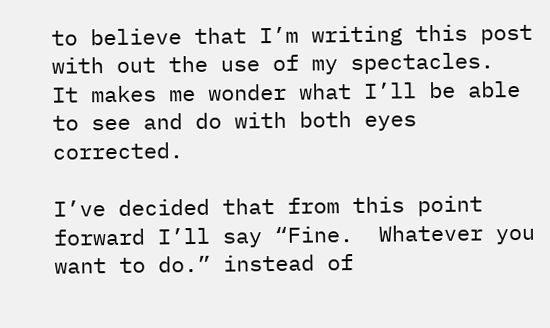to believe that I’m writing this post with out the use of my spectacles.  It makes me wonder what I’ll be able to see and do with both eyes corrected.

I’ve decided that from this point forward I’ll say “Fine.  Whatever you want to do.” instead of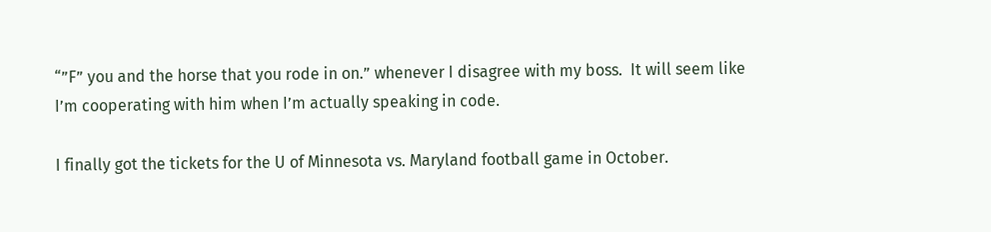“”F” you and the horse that you rode in on.” whenever I disagree with my boss.  It will seem like I’m cooperating with him when I’m actually speaking in code.

I finally got the tickets for the U of Minnesota vs. Maryland football game in October.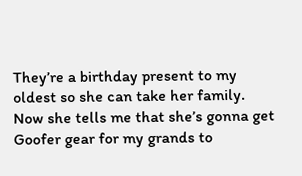They’re a birthday present to my oldest so she can take her family.  Now she tells me that she’s gonna get Goofer gear for my grands to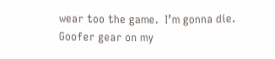wear too the game.  I’m gonna die.  Goofer gear on my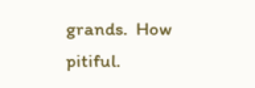grands.  How pitiful.